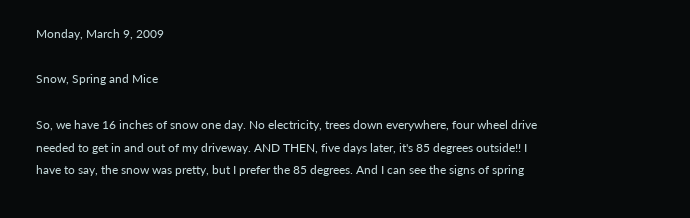Monday, March 9, 2009

Snow, Spring and Mice

So, we have 16 inches of snow one day. No electricity, trees down everywhere, four wheel drive needed to get in and out of my driveway. AND THEN, five days later, it's 85 degrees outside!! I have to say, the snow was pretty, but I prefer the 85 degrees. And I can see the signs of spring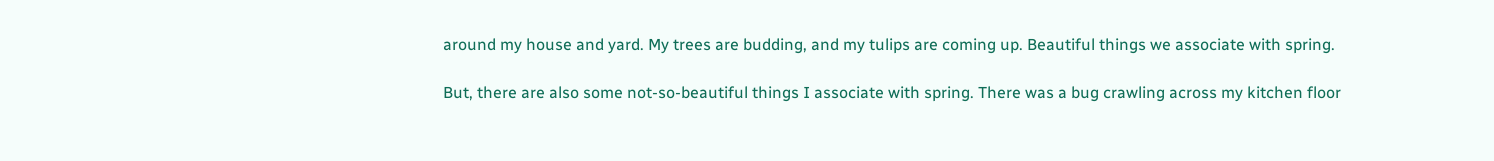around my house and yard. My trees are budding, and my tulips are coming up. Beautiful things we associate with spring.

But, there are also some not-so-beautiful things I associate with spring. There was a bug crawling across my kitchen floor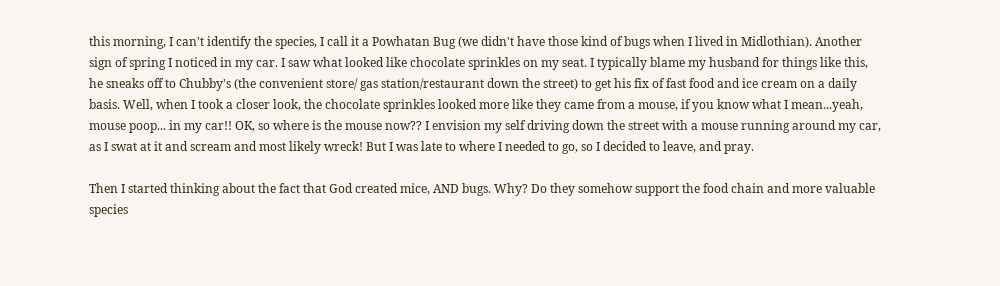this morning, I can't identify the species, I call it a Powhatan Bug (we didn't have those kind of bugs when I lived in Midlothian). Another sign of spring I noticed in my car. I saw what looked like chocolate sprinkles on my seat. I typically blame my husband for things like this, he sneaks off to Chubby's (the convenient store/ gas station/restaurant down the street) to get his fix of fast food and ice cream on a daily basis. Well, when I took a closer look, the chocolate sprinkles looked more like they came from a mouse, if you know what I mean...yeah, mouse poop... in my car!! OK, so where is the mouse now?? I envision my self driving down the street with a mouse running around my car, as I swat at it and scream and most likely wreck! But I was late to where I needed to go, so I decided to leave, and pray.

Then I started thinking about the fact that God created mice, AND bugs. Why? Do they somehow support the food chain and more valuable species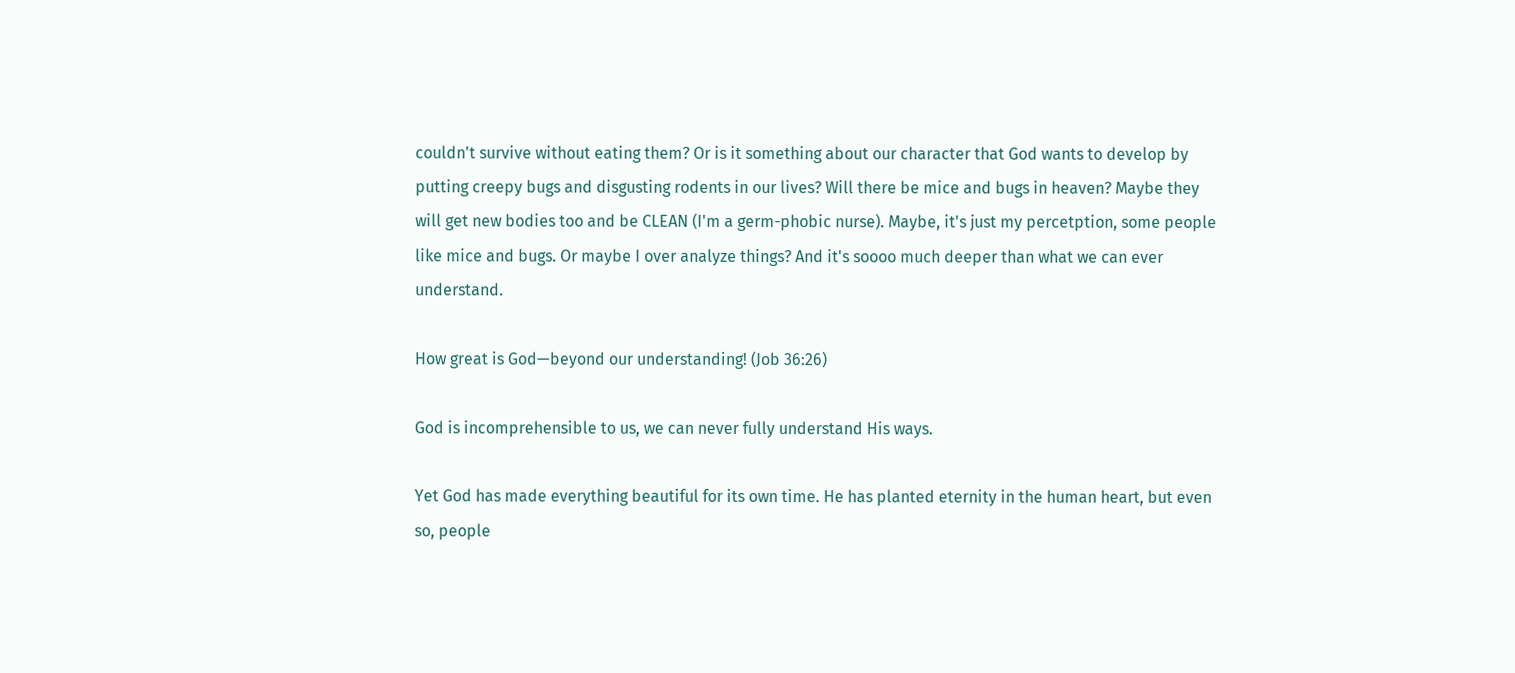couldn't survive without eating them? Or is it something about our character that God wants to develop by putting creepy bugs and disgusting rodents in our lives? Will there be mice and bugs in heaven? Maybe they will get new bodies too and be CLEAN (I'm a germ-phobic nurse). Maybe, it's just my percetption, some people like mice and bugs. Or maybe I over analyze things? And it's soooo much deeper than what we can ever understand.

How great is God—beyond our understanding! (Job 36:26)

God is incomprehensible to us, we can never fully understand His ways.

Yet God has made everything beautiful for its own time. He has planted eternity in the human heart, but even so, people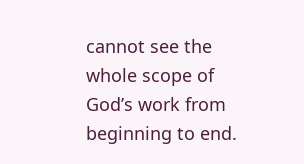cannot see the whole scope of God’s work from beginning to end.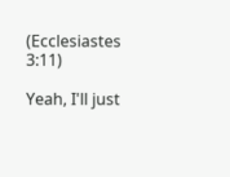(Ecclesiastes 3:11)

Yeah, I'll just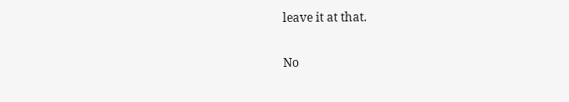leave it at that.

No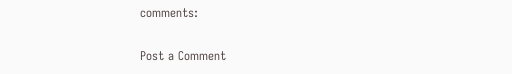comments:

Post a Comment